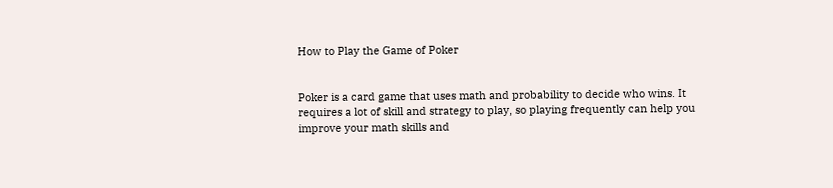How to Play the Game of Poker


Poker is a card game that uses math and probability to decide who wins. It requires a lot of skill and strategy to play, so playing frequently can help you improve your math skills and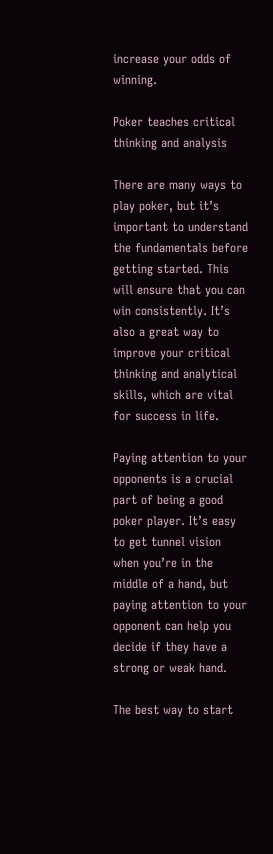increase your odds of winning.

Poker teaches critical thinking and analysis

There are many ways to play poker, but it’s important to understand the fundamentals before getting started. This will ensure that you can win consistently. It’s also a great way to improve your critical thinking and analytical skills, which are vital for success in life.

Paying attention to your opponents is a crucial part of being a good poker player. It’s easy to get tunnel vision when you’re in the middle of a hand, but paying attention to your opponent can help you decide if they have a strong or weak hand.

The best way to start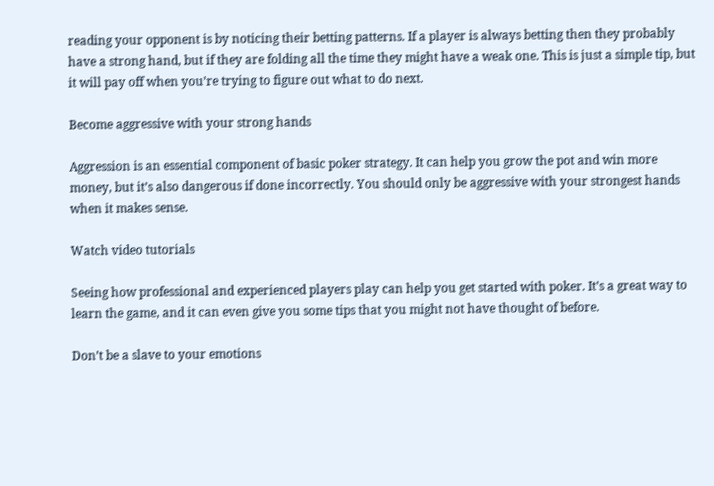reading your opponent is by noticing their betting patterns. If a player is always betting then they probably have a strong hand, but if they are folding all the time they might have a weak one. This is just a simple tip, but it will pay off when you’re trying to figure out what to do next.

Become aggressive with your strong hands

Aggression is an essential component of basic poker strategy. It can help you grow the pot and win more money, but it’s also dangerous if done incorrectly. You should only be aggressive with your strongest hands when it makes sense.

Watch video tutorials

Seeing how professional and experienced players play can help you get started with poker. It’s a great way to learn the game, and it can even give you some tips that you might not have thought of before.

Don’t be a slave to your emotions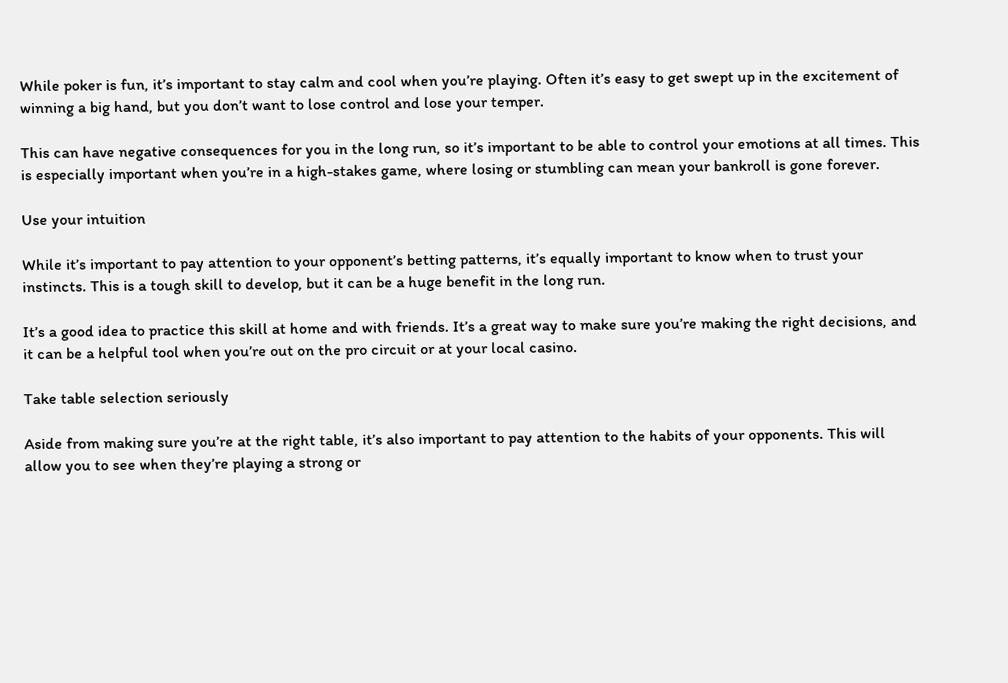While poker is fun, it’s important to stay calm and cool when you’re playing. Often it’s easy to get swept up in the excitement of winning a big hand, but you don’t want to lose control and lose your temper.

This can have negative consequences for you in the long run, so it’s important to be able to control your emotions at all times. This is especially important when you’re in a high-stakes game, where losing or stumbling can mean your bankroll is gone forever.

Use your intuition

While it’s important to pay attention to your opponent’s betting patterns, it’s equally important to know when to trust your instincts. This is a tough skill to develop, but it can be a huge benefit in the long run.

It’s a good idea to practice this skill at home and with friends. It’s a great way to make sure you’re making the right decisions, and it can be a helpful tool when you’re out on the pro circuit or at your local casino.

Take table selection seriously

Aside from making sure you’re at the right table, it’s also important to pay attention to the habits of your opponents. This will allow you to see when they’re playing a strong or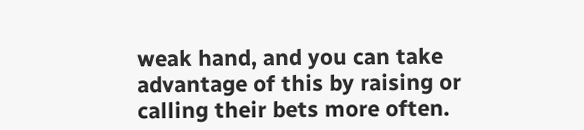weak hand, and you can take advantage of this by raising or calling their bets more often.